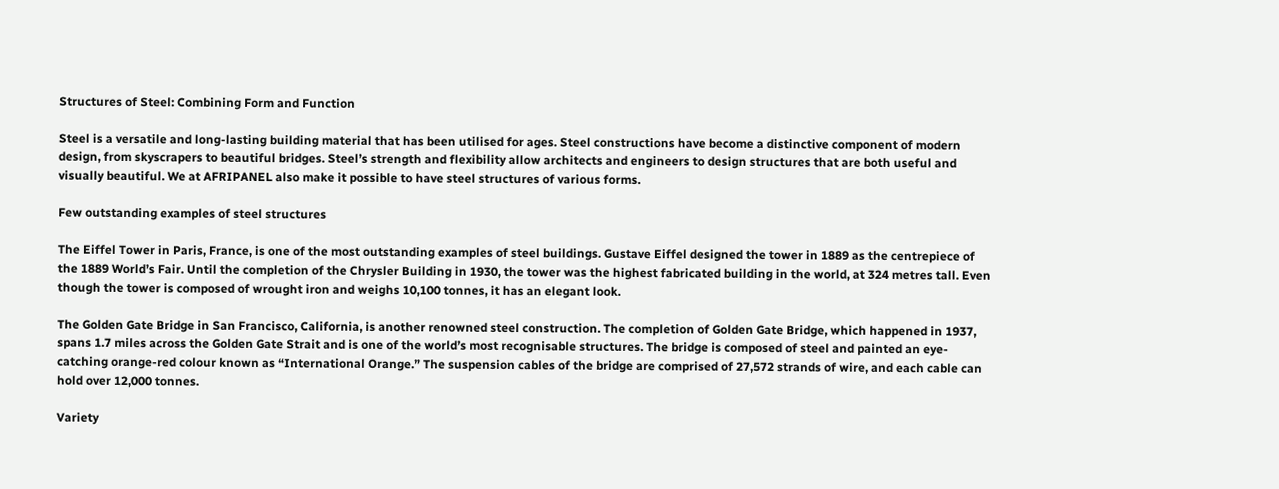Structures of Steel: Combining Form and Function

Steel is a versatile and long-lasting building material that has been utilised for ages. Steel constructions have become a distinctive component of modern design, from skyscrapers to beautiful bridges. Steel’s strength and flexibility allow architects and engineers to design structures that are both useful and visually beautiful. We at AFRIPANEL also make it possible to have steel structures of various forms.

Few outstanding examples of steel structures

The Eiffel Tower in Paris, France, is one of the most outstanding examples of steel buildings. Gustave Eiffel designed the tower in 1889 as the centrepiece of the 1889 World’s Fair. Until the completion of the Chrysler Building in 1930, the tower was the highest fabricated building in the world, at 324 metres tall. Even though the tower is composed of wrought iron and weighs 10,100 tonnes, it has an elegant look.

The Golden Gate Bridge in San Francisco, California, is another renowned steel construction. The completion of Golden Gate Bridge, which happened in 1937, spans 1.7 miles across the Golden Gate Strait and is one of the world’s most recognisable structures. The bridge is composed of steel and painted an eye-catching orange-red colour known as “International Orange.” The suspension cables of the bridge are comprised of 27,572 strands of wire, and each cable can hold over 12,000 tonnes.

Variety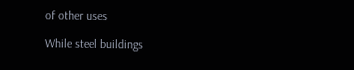of other uses

While steel buildings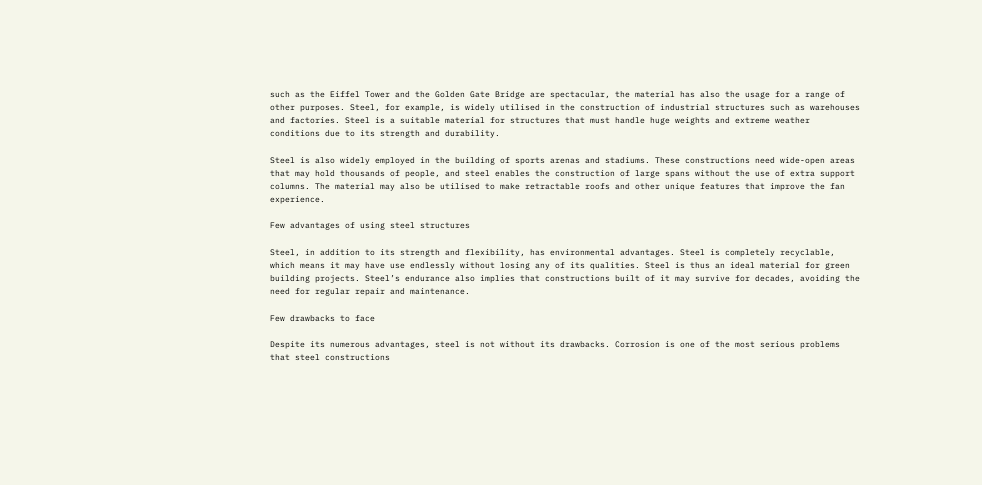such as the Eiffel Tower and the Golden Gate Bridge are spectacular, the material has also the usage for a range of other purposes. Steel, for example, is widely utilised in the construction of industrial structures such as warehouses and factories. Steel is a suitable material for structures that must handle huge weights and extreme weather conditions due to its strength and durability.

Steel is also widely employed in the building of sports arenas and stadiums. These constructions need wide-open areas that may hold thousands of people, and steel enables the construction of large spans without the use of extra support columns. The material may also be utilised to make retractable roofs and other unique features that improve the fan experience.

Few advantages of using steel structures

Steel, in addition to its strength and flexibility, has environmental advantages. Steel is completely recyclable, which means it may have use endlessly without losing any of its qualities. Steel is thus an ideal material for green building projects. Steel’s endurance also implies that constructions built of it may survive for decades, avoiding the need for regular repair and maintenance.

Few drawbacks to face

Despite its numerous advantages, steel is not without its drawbacks. Corrosion is one of the most serious problems that steel constructions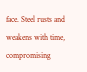face. Steel rusts and weakens with time, compromising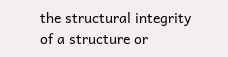the structural integrity of a structure or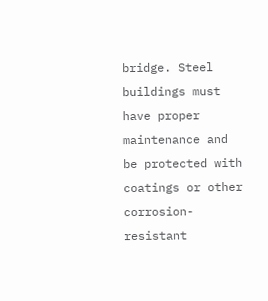bridge. Steel buildings must have proper maintenance and be protected with coatings or other corrosion-resistant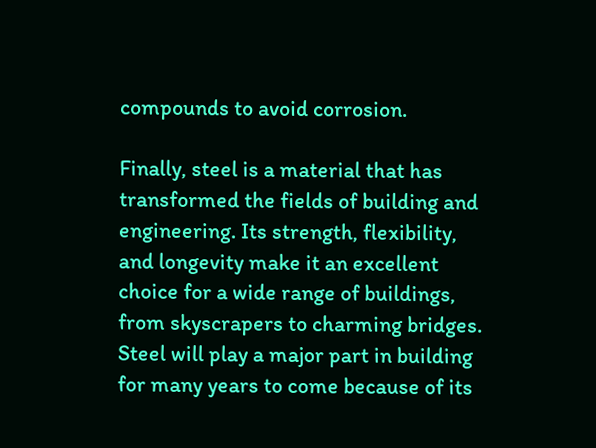compounds to avoid corrosion.

Finally, steel is a material that has transformed the fields of building and engineering. Its strength, flexibility, and longevity make it an excellent choice for a wide range of buildings, from skyscrapers to charming bridges. Steel will play a major part in building for many years to come because of its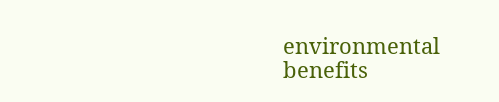environmental benefits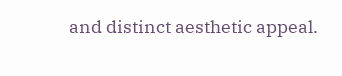and distinct aesthetic appeal.